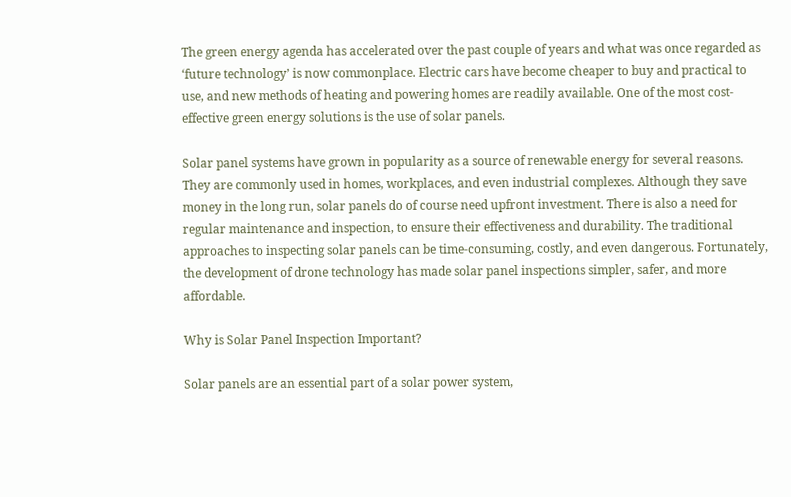The green energy agenda has accelerated over the past couple of years and what was once regarded as ‘future technology’ is now commonplace. Electric cars have become cheaper to buy and practical to use, and new methods of heating and powering homes are readily available. One of the most cost-effective green energy solutions is the use of solar panels.

Solar panel systems have grown in popularity as a source of renewable energy for several reasons. They are commonly used in homes, workplaces, and even industrial complexes. Although they save money in the long run, solar panels do of course need upfront investment. There is also a need for regular maintenance and inspection, to ensure their effectiveness and durability. The traditional approaches to inspecting solar panels can be time-consuming, costly, and even dangerous. Fortunately, the development of drone technology has made solar panel inspections simpler, safer, and more affordable.

Why is Solar Panel Inspection Important?

Solar panels are an essential part of a solar power system,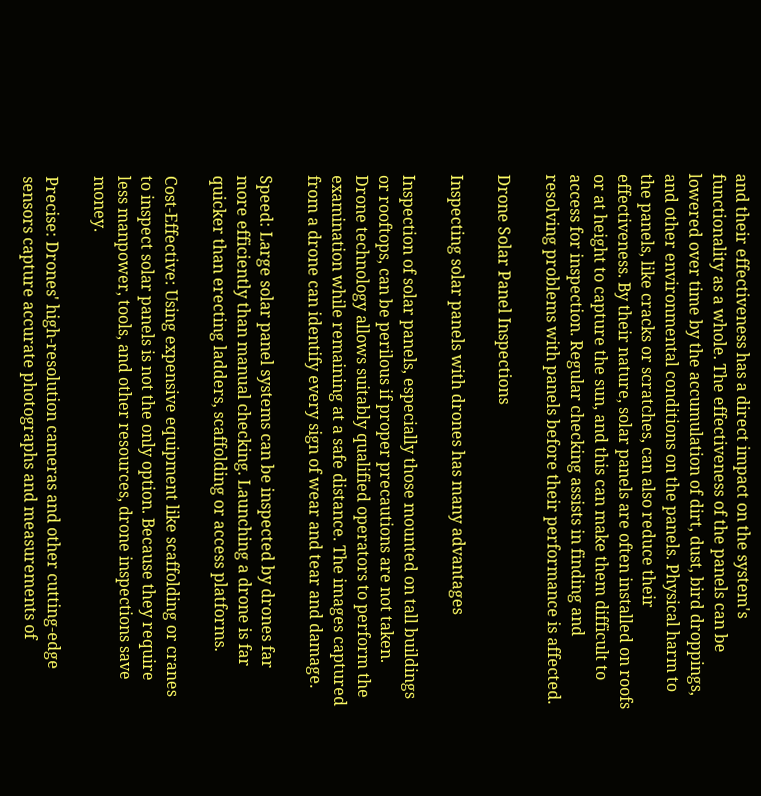and their effectiveness has a direct impact on the system's functionality as a whole. The effectiveness of the panels can be lowered over time by the accumulation of dirt, dust, bird droppings, and other environmental conditions on the panels. Physical harm to the panels, like cracks or scratches, can also reduce their effectiveness. By their nature, solar panels are often installed on roofs or at height to capture the sun, and this can make them difficult to access for inspection. Regular checking assists in finding and resolving problems with panels before their performance is affected.

Drone Solar Panel Inspections

Inspecting solar panels with drones has many advantages

Inspection of solar panels, especially those mounted on tall buildings or rooftops, can be perilous if proper precautions are not taken. Drone technology allows suitably qualified operators to perform the examination while remaining at a safe distance. The images captured from a drone can identify every sign of wear and tear and damage.

Speed: Large solar panel systems can be inspected by drones far more efficiently than manual checking. Launching a drone is far quicker than erecting ladders, scaffolding or access platforms.

Cost-Effective: Using expensive equipment like scaffolding or cranes to inspect solar panels is not the only option. Because they require less manpower, tools, and other resources, drone inspections save money.

Precise: Drones' high-resolution cameras and other cutting-edge sensors capture accurate photographs and measurements of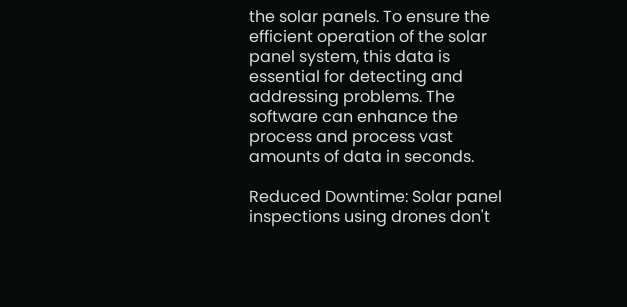the solar panels. To ensure the efficient operation of the solar panel system, this data is essential for detecting and addressing problems. The software can enhance the process and process vast amounts of data in seconds.

Reduced Downtime: Solar panel inspections using drones don't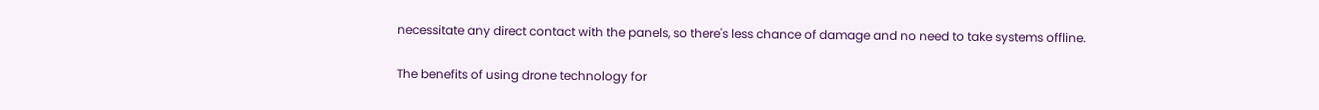necessitate any direct contact with the panels, so there's less chance of damage and no need to take systems offline.

The benefits of using drone technology for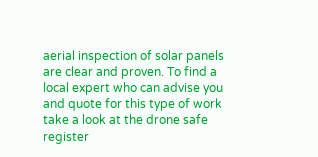aerial inspection of solar panels are clear and proven. To find a local expert who can advise you and quote for this type of work take a look at the drone safe register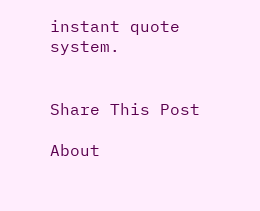instant quote system.


Share This Post

About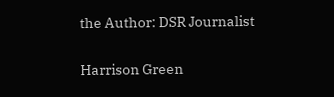the Author: DSR Journalist

Harrison Green